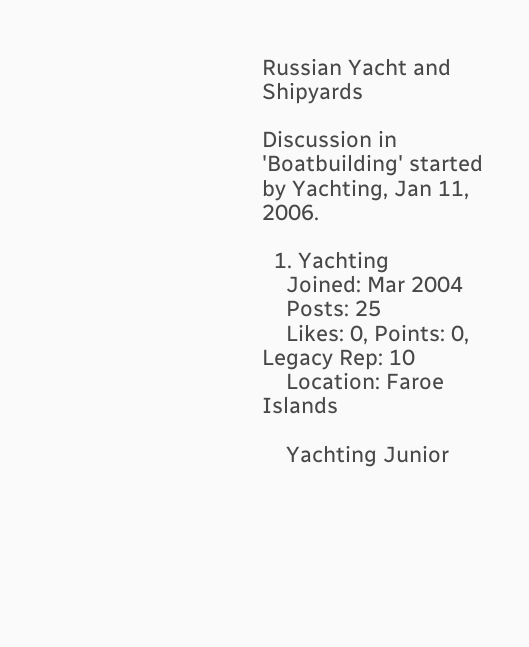Russian Yacht and Shipyards

Discussion in 'Boatbuilding' started by Yachting, Jan 11, 2006.

  1. Yachting
    Joined: Mar 2004
    Posts: 25
    Likes: 0, Points: 0, Legacy Rep: 10
    Location: Faroe Islands

    Yachting Junior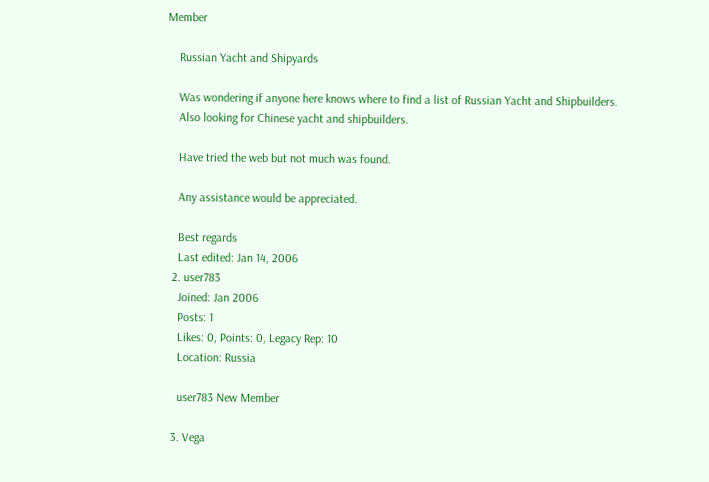Member

    Russian Yacht and Shipyards

    Was wondering if anyone here knows where to find a list of Russian Yacht and Shipbuilders.
    Also looking for Chinese yacht and shipbuilders.

    Have tried the web but not much was found.

    Any assistance would be appreciated.

    Best regards
    Last edited: Jan 14, 2006
  2. user783
    Joined: Jan 2006
    Posts: 1
    Likes: 0, Points: 0, Legacy Rep: 10
    Location: Russia

    user783 New Member

  3. Vega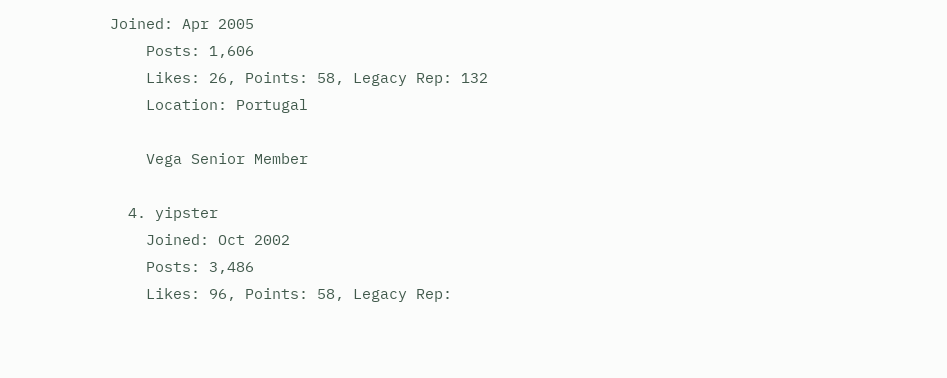Joined: Apr 2005
    Posts: 1,606
    Likes: 26, Points: 58, Legacy Rep: 132
    Location: Portugal

    Vega Senior Member

  4. yipster
    Joined: Oct 2002
    Posts: 3,486
    Likes: 96, Points: 58, Legacy Rep: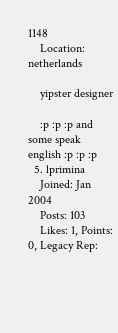1148
    Location: netherlands

    yipster designer

    :p :p :p and some speak english :p :p :p
  5. lprimina
    Joined: Jan 2004
    Posts: 103
    Likes: 1, Points: 0, Legacy Rep: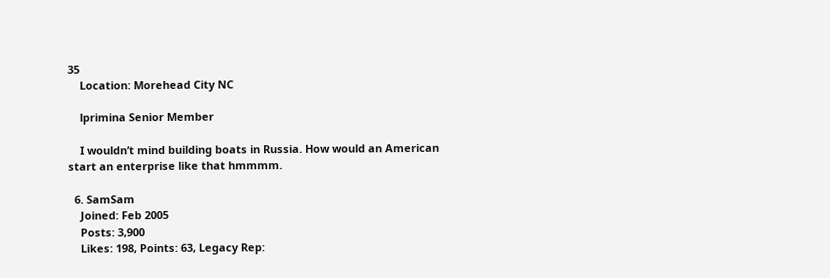35
    Location: Morehead City NC

    lprimina Senior Member

    I wouldn’t mind building boats in Russia. How would an American start an enterprise like that hmmmm.

  6. SamSam
    Joined: Feb 2005
    Posts: 3,900
    Likes: 198, Points: 63, Legacy Rep: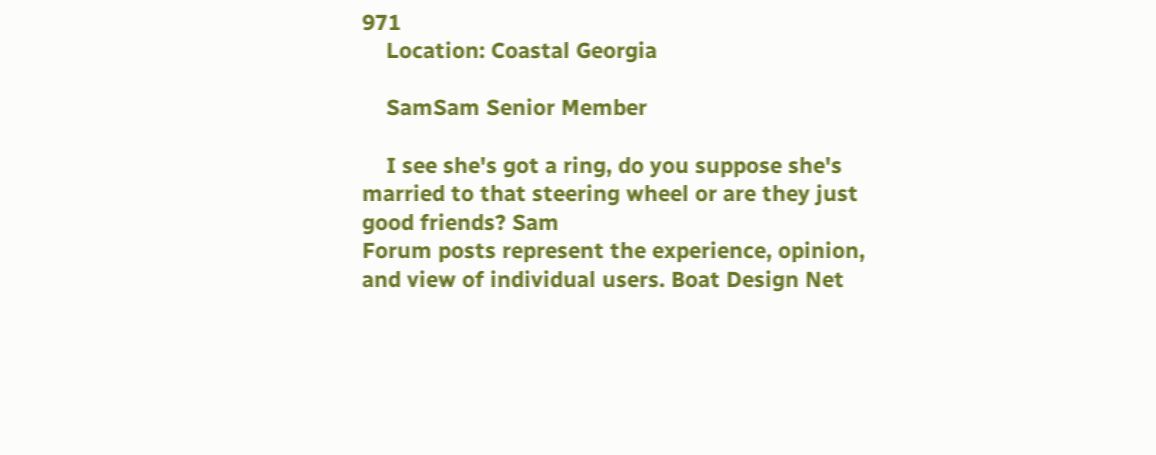971
    Location: Coastal Georgia

    SamSam Senior Member

    I see she's got a ring, do you suppose she's married to that steering wheel or are they just good friends? Sam
Forum posts represent the experience, opinion, and view of individual users. Boat Design Net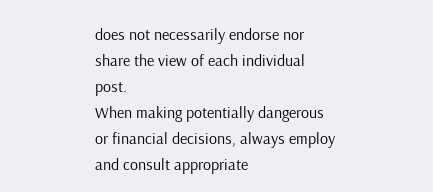does not necessarily endorse nor share the view of each individual post.
When making potentially dangerous or financial decisions, always employ and consult appropriate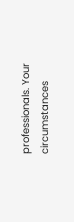professionals. Your circumstances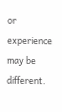or experience may be different.